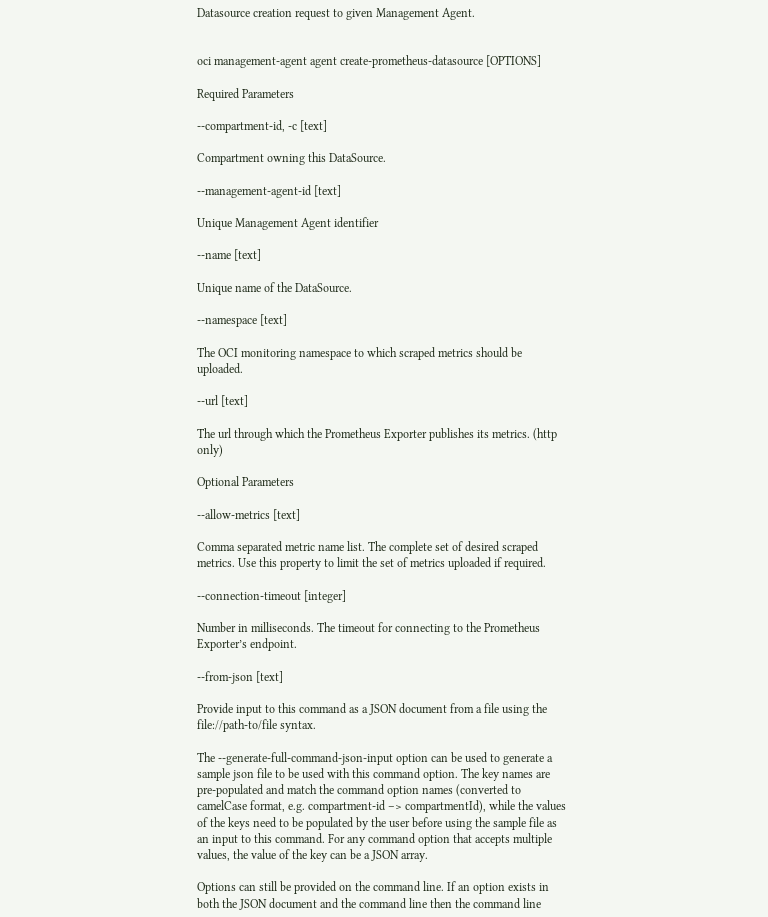Datasource creation request to given Management Agent.


oci management-agent agent create-prometheus-datasource [OPTIONS]

Required Parameters

--compartment-id, -c [text]

Compartment owning this DataSource.

--management-agent-id [text]

Unique Management Agent identifier

--name [text]

Unique name of the DataSource.

--namespace [text]

The OCI monitoring namespace to which scraped metrics should be uploaded.

--url [text]

The url through which the Prometheus Exporter publishes its metrics. (http only)

Optional Parameters

--allow-metrics [text]

Comma separated metric name list. The complete set of desired scraped metrics. Use this property to limit the set of metrics uploaded if required.

--connection-timeout [integer]

Number in milliseconds. The timeout for connecting to the Prometheus Exporter’s endpoint.

--from-json [text]

Provide input to this command as a JSON document from a file using the file://path-to/file syntax.

The --generate-full-command-json-input option can be used to generate a sample json file to be used with this command option. The key names are pre-populated and match the command option names (converted to camelCase format, e.g. compartment-id –> compartmentId), while the values of the keys need to be populated by the user before using the sample file as an input to this command. For any command option that accepts multiple values, the value of the key can be a JSON array.

Options can still be provided on the command line. If an option exists in both the JSON document and the command line then the command line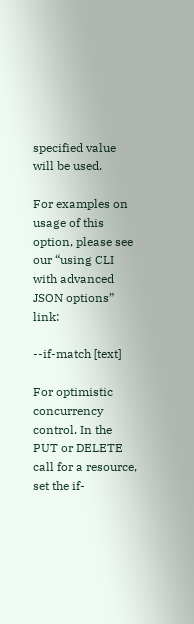specified value will be used.

For examples on usage of this option, please see our “using CLI with advanced JSON options” link:

--if-match [text]

For optimistic concurrency control. In the PUT or DELETE call for a resource, set the if-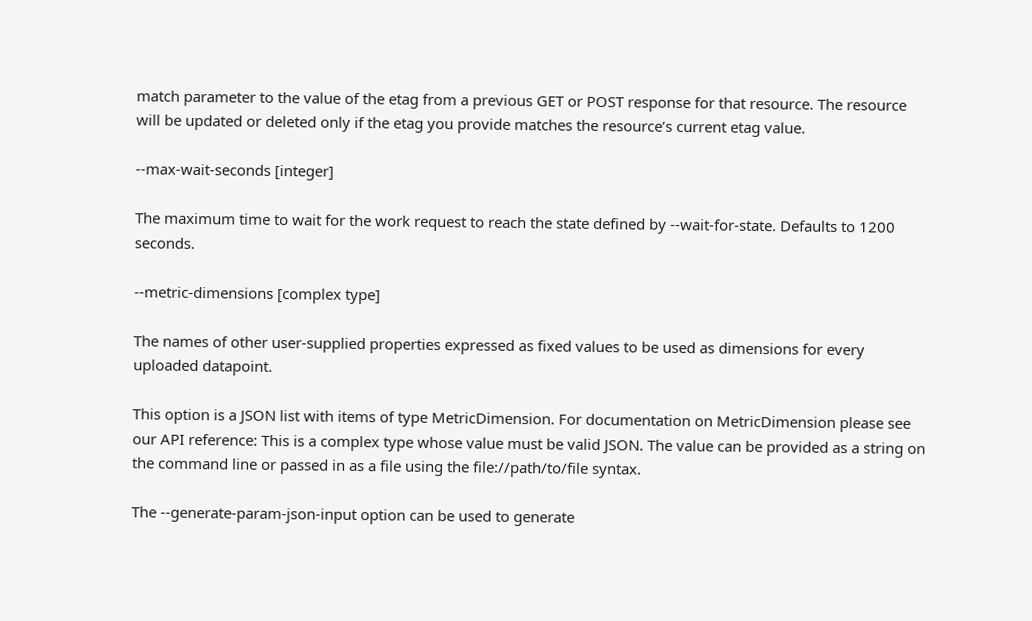match parameter to the value of the etag from a previous GET or POST response for that resource. The resource will be updated or deleted only if the etag you provide matches the resource’s current etag value.

--max-wait-seconds [integer]

The maximum time to wait for the work request to reach the state defined by --wait-for-state. Defaults to 1200 seconds.

--metric-dimensions [complex type]

The names of other user-supplied properties expressed as fixed values to be used as dimensions for every uploaded datapoint.

This option is a JSON list with items of type MetricDimension. For documentation on MetricDimension please see our API reference: This is a complex type whose value must be valid JSON. The value can be provided as a string on the command line or passed in as a file using the file://path/to/file syntax.

The --generate-param-json-input option can be used to generate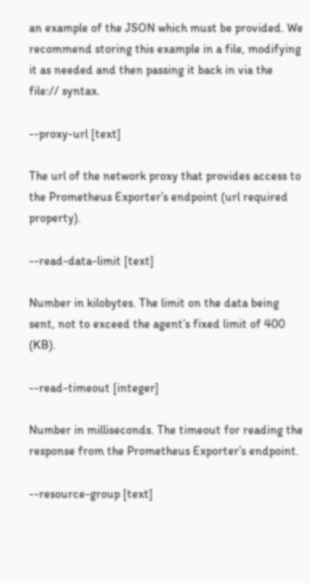an example of the JSON which must be provided. We recommend storing this example in a file, modifying it as needed and then passing it back in via the file:// syntax.

--proxy-url [text]

The url of the network proxy that provides access to the Prometheus Exporter’s endpoint (url required property).

--read-data-limit [text]

Number in kilobytes. The limit on the data being sent, not to exceed the agent’s fixed limit of 400 (KB).

--read-timeout [integer]

Number in milliseconds. The timeout for reading the response from the Prometheus Exporter’s endpoint.

--resource-group [text]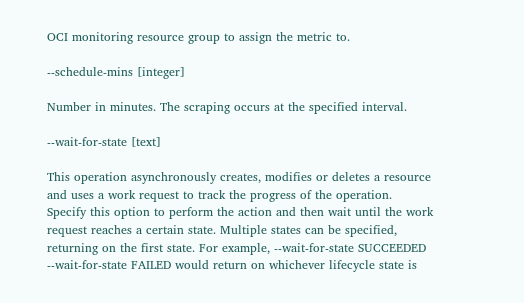OCI monitoring resource group to assign the metric to.

--schedule-mins [integer]

Number in minutes. The scraping occurs at the specified interval.

--wait-for-state [text]

This operation asynchronously creates, modifies or deletes a resource and uses a work request to track the progress of the operation. Specify this option to perform the action and then wait until the work request reaches a certain state. Multiple states can be specified, returning on the first state. For example, --wait-for-state SUCCEEDED --wait-for-state FAILED would return on whichever lifecycle state is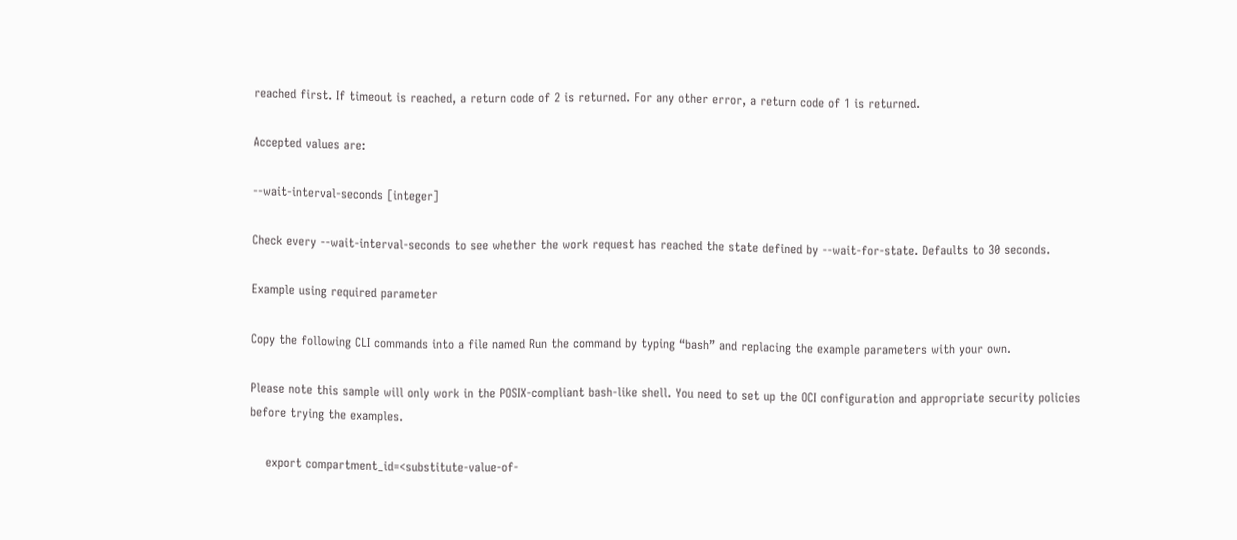reached first. If timeout is reached, a return code of 2 is returned. For any other error, a return code of 1 is returned.

Accepted values are:

--wait-interval-seconds [integer]

Check every --wait-interval-seconds to see whether the work request has reached the state defined by --wait-for-state. Defaults to 30 seconds.

Example using required parameter

Copy the following CLI commands into a file named Run the command by typing “bash” and replacing the example parameters with your own.

Please note this sample will only work in the POSIX-compliant bash-like shell. You need to set up the OCI configuration and appropriate security policies before trying the examples.

    export compartment_id=<substitute-value-of-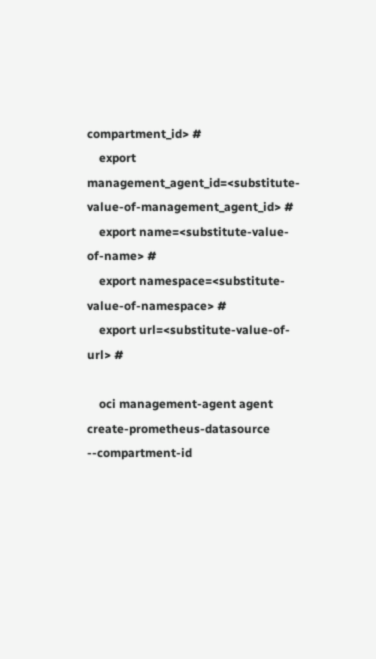compartment_id> #
    export management_agent_id=<substitute-value-of-management_agent_id> #
    export name=<substitute-value-of-name> #
    export namespace=<substitute-value-of-namespace> #
    export url=<substitute-value-of-url> #

    oci management-agent agent create-prometheus-datasource --compartment-id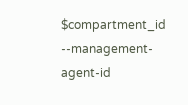$compartment_id --management-agent-id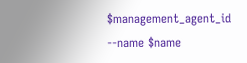$management_agent_id --name $name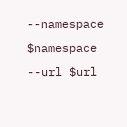--namespace $namespace --url $url